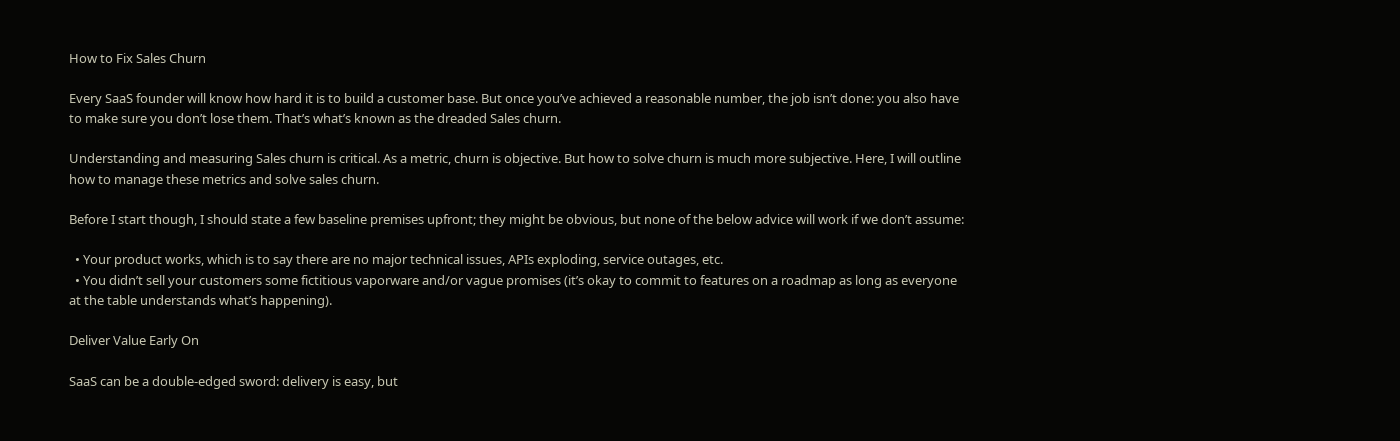How to Fix Sales Churn

Every SaaS founder will know how hard it is to build a customer base. But once you’ve achieved a reasonable number, the job isn’t done: you also have to make sure you don’t lose them. That’s what’s known as the dreaded Sales churn.

Understanding and measuring Sales churn is critical. As a metric, churn is objective. But how to solve churn is much more subjective. Here, I will outline how to manage these metrics and solve sales churn.

Before I start though, I should state a few baseline premises upfront; they might be obvious, but none of the below advice will work if we don’t assume:

  • Your product works, which is to say there are no major technical issues, APIs exploding, service outages, etc.
  • You didn’t sell your customers some fictitious vaporware and/or vague promises (it’s okay to commit to features on a roadmap as long as everyone at the table understands what’s happening).

Deliver Value Early On

SaaS can be a double-edged sword: delivery is easy, but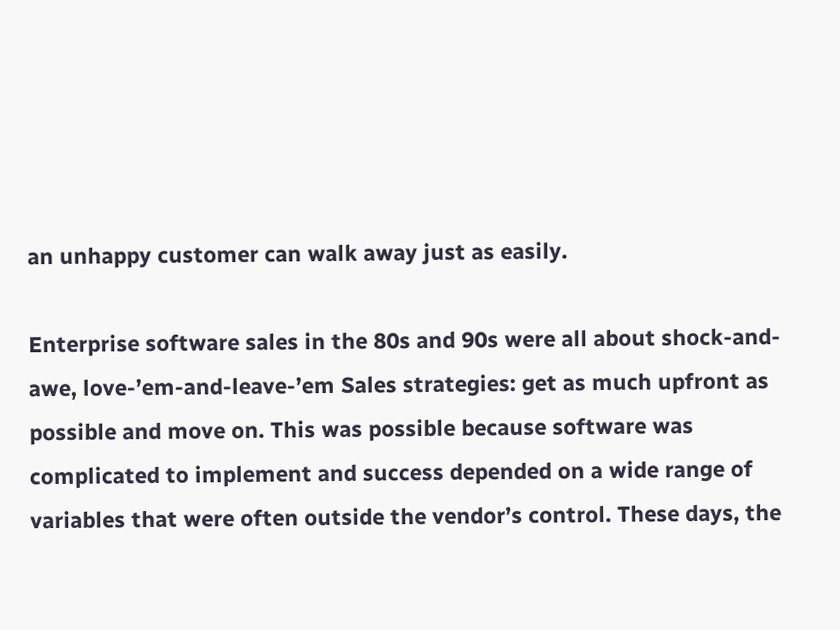an unhappy customer can walk away just as easily.

Enterprise software sales in the 80s and 90s were all about shock-and-awe, love-’em-and-leave-’em Sales strategies: get as much upfront as possible and move on. This was possible because software was complicated to implement and success depended on a wide range of variables that were often outside the vendor’s control. These days, the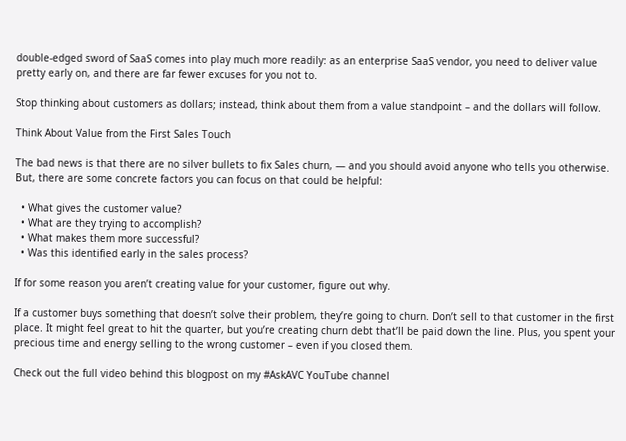double-edged sword of SaaS comes into play much more readily: as an enterprise SaaS vendor, you need to deliver value pretty early on, and there are far fewer excuses for you not to.

Stop thinking about customers as dollars; instead, think about them from a value standpoint – and the dollars will follow.

Think About Value from the First Sales Touch

The bad news is that there are no silver bullets to fix Sales churn, — and you should avoid anyone who tells you otherwise. But, there are some concrete factors you can focus on that could be helpful:

  • What gives the customer value?
  • What are they trying to accomplish?
  • What makes them more successful?
  • Was this identified early in the sales process?

If for some reason you aren’t creating value for your customer, figure out why.

If a customer buys something that doesn’t solve their problem, they’re going to churn. Don’t sell to that customer in the first place. It might feel great to hit the quarter, but you’re creating churn debt that’ll be paid down the line. Plus, you spent your precious time and energy selling to the wrong customer – even if you closed them.

Check out the full video behind this blogpost on my #AskAVC YouTube channel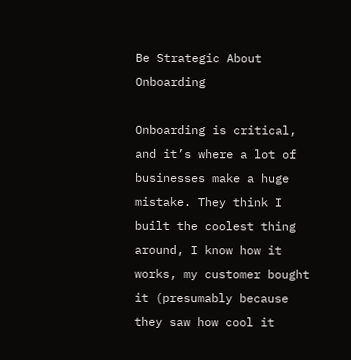Be Strategic About Onboarding

Onboarding is critical, and it’s where a lot of businesses make a huge mistake. They think I  built the coolest thing around, I know how it works, my customer bought it (presumably because they saw how cool it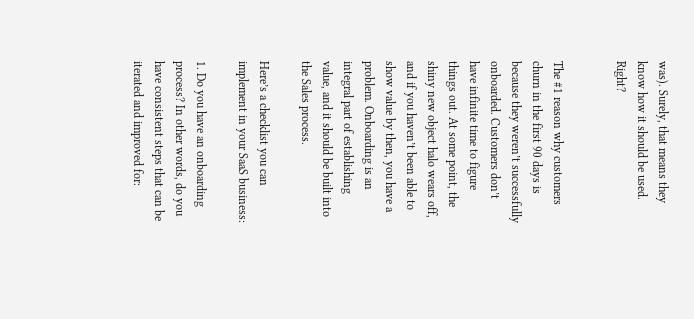was). Surely, that means they know how it should be used. Right?


The #1 reason why customers churn in the first 90 days is because they weren’t successfully onboarded. Customers don’t have infinite time to figure things out. At some point, the shiny new object halo wears off, and if you haven’t been able to show value by then, you have a problem. Onboarding is an integral part of establishing value, and it should be built into the Sales process.

Here’s a checklist you can implement in your SaaS business:

1. Do you have an onboarding process? In other words, do you have consistent steps that can be iterated and improved for: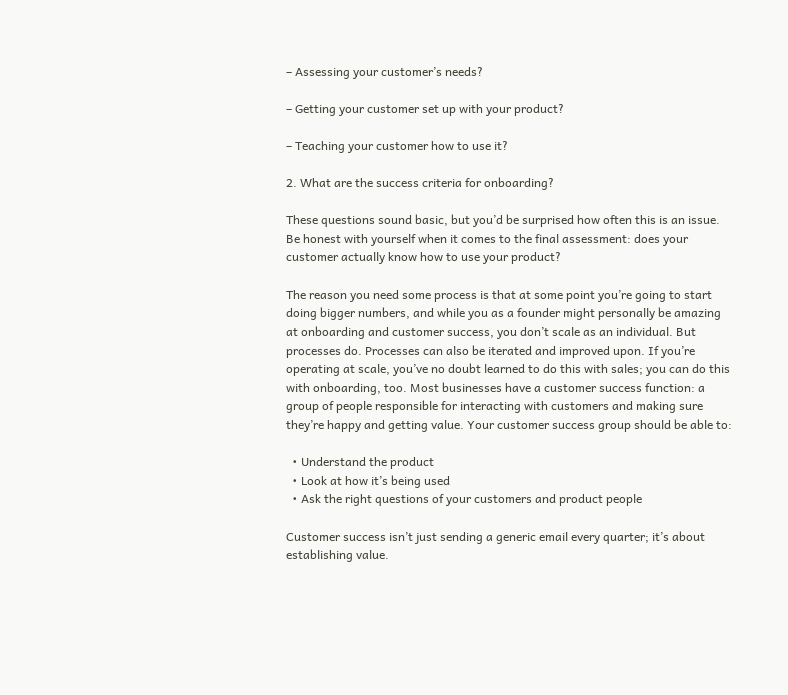– Assessing your customer’s needs?

– Getting your customer set up with your product?

– Teaching your customer how to use it?

2. What are the success criteria for onboarding?

These questions sound basic, but you’d be surprised how often this is an issue. Be honest with yourself when it comes to the final assessment: does your customer actually know how to use your product?

The reason you need some process is that at some point you’re going to start doing bigger numbers, and while you as a founder might personally be amazing at onboarding and customer success, you don’t scale as an individual. But processes do. Processes can also be iterated and improved upon. If you’re operating at scale, you’ve no doubt learned to do this with sales; you can do this with onboarding, too. Most businesses have a customer success function: a group of people responsible for interacting with customers and making sure they’re happy and getting value. Your customer success group should be able to:

  • Understand the product
  • Look at how it’s being used
  • Ask the right questions of your customers and product people

Customer success isn’t just sending a generic email every quarter; it’s about establishing value.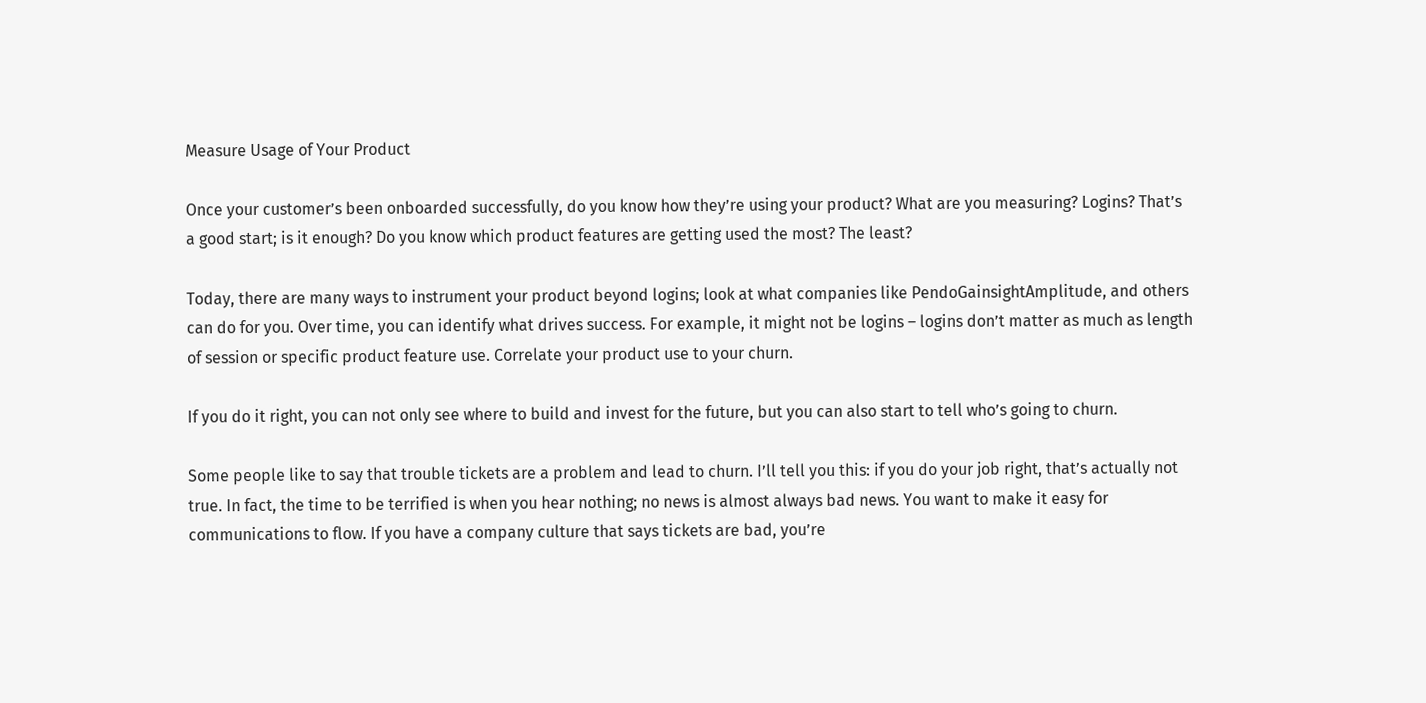Measure Usage of Your Product

Once your customer’s been onboarded successfully, do you know how they’re using your product? What are you measuring? Logins? That’s a good start; is it enough? Do you know which product features are getting used the most? The least?

Today, there are many ways to instrument your product beyond logins; look at what companies like PendoGainsightAmplitude, and others can do for you. Over time, you can identify what drives success. For example, it might not be logins – logins don’t matter as much as length of session or specific product feature use. Correlate your product use to your churn.

If you do it right, you can not only see where to build and invest for the future, but you can also start to tell who’s going to churn.

Some people like to say that trouble tickets are a problem and lead to churn. I’ll tell you this: if you do your job right, that’s actually not true. In fact, the time to be terrified is when you hear nothing; no news is almost always bad news. You want to make it easy for communications to flow. If you have a company culture that says tickets are bad, you’re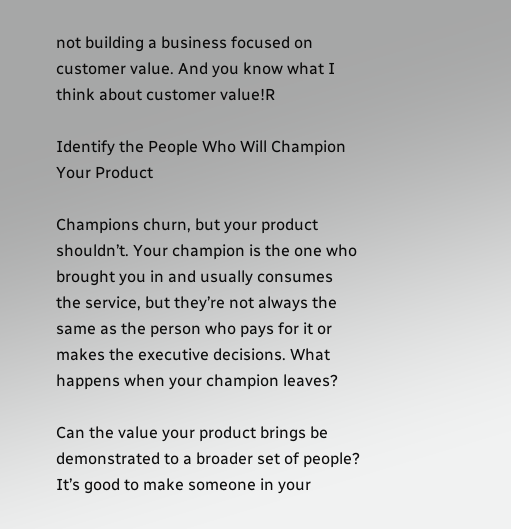not building a business focused on customer value. And you know what I think about customer value!R

Identify the People Who Will Champion Your Product

Champions churn, but your product shouldn’t. Your champion is the one who brought you in and usually consumes the service, but they’re not always the same as the person who pays for it or makes the executive decisions. What happens when your champion leaves?

Can the value your product brings be demonstrated to a broader set of people? It’s good to make someone in your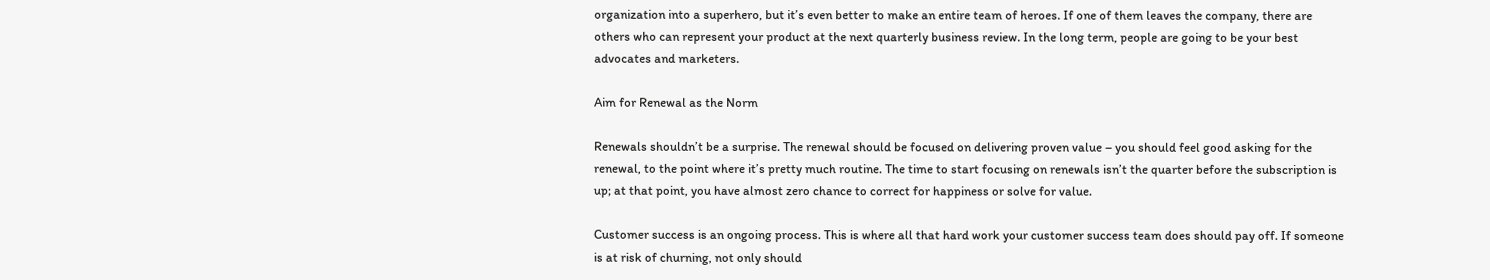organization into a superhero, but it’s even better to make an entire team of heroes. If one of them leaves the company, there are others who can represent your product at the next quarterly business review. In the long term, people are going to be your best advocates and marketers.

Aim for Renewal as the Norm

Renewals shouldn’t be a surprise. The renewal should be focused on delivering proven value – you should feel good asking for the renewal, to the point where it’s pretty much routine. The time to start focusing on renewals isn’t the quarter before the subscription is up; at that point, you have almost zero chance to correct for happiness or solve for value.

Customer success is an ongoing process. This is where all that hard work your customer success team does should pay off. If someone is at risk of churning, not only should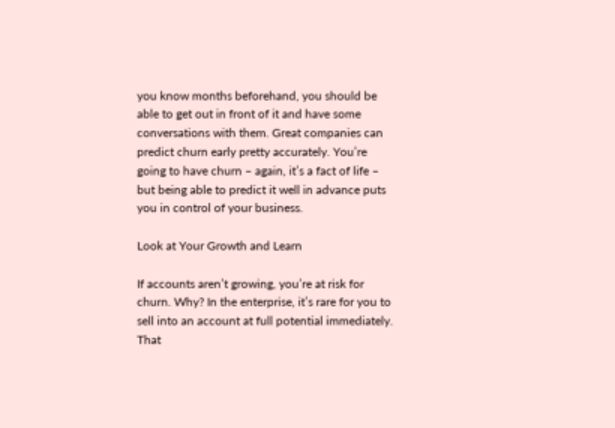you know months beforehand, you should be able to get out in front of it and have some conversations with them. Great companies can predict churn early pretty accurately. You’re going to have churn – again, it’s a fact of life – but being able to predict it well in advance puts you in control of your business.

Look at Your Growth and Learn

If accounts aren’t growing, you’re at risk for churn. Why? In the enterprise, it’s rare for you to sell into an account at full potential immediately. That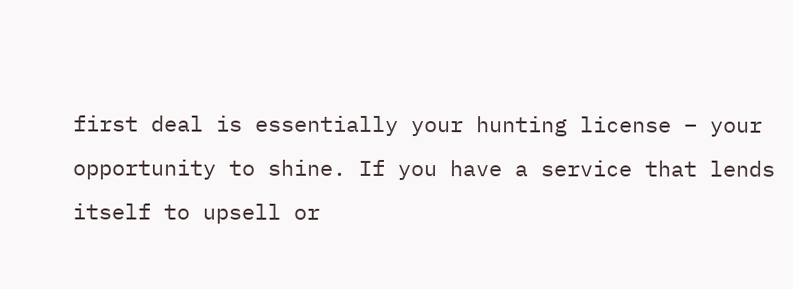first deal is essentially your hunting license – your opportunity to shine. If you have a service that lends itself to upsell or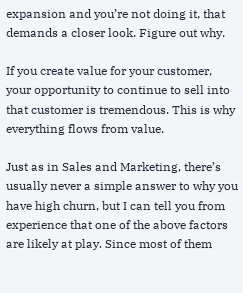expansion and you’re not doing it, that demands a closer look. Figure out why.

If you create value for your customer, your opportunity to continue to sell into that customer is tremendous. This is why everything flows from value.

Just as in Sales and Marketing, there’s usually never a simple answer to why you have high churn, but I can tell you from experience that one of the above factors are likely at play. Since most of them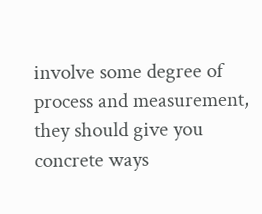involve some degree of process and measurement, they should give you concrete ways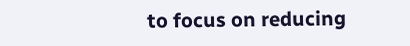to focus on reducing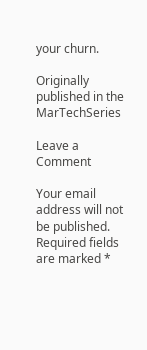your churn.

Originally published in the MarTechSeries

Leave a Comment

Your email address will not be published. Required fields are marked *